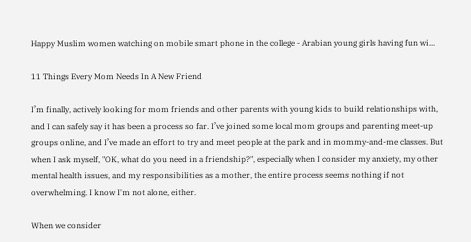Happy Muslim women watching on mobile smart phone in the college - Arabian young girls having fun wi...

11 Things Every Mom Needs In A New Friend

I’m finally, actively looking for mom friends and other parents with young kids to build relationships with, and I can safely say it has been a process so far. I’ve joined some local mom groups and parenting meet-up groups online, and I’ve made an effort to try and meet people at the park and in mommy-and-me classes. But when I ask myself, "OK, what do you need in a friendship?", especially when I consider my anxiety, my other mental health issues, and my responsibilities as a mother, the entire process seems nothing if not overwhelming. I know I'm not alone, either.

When we consider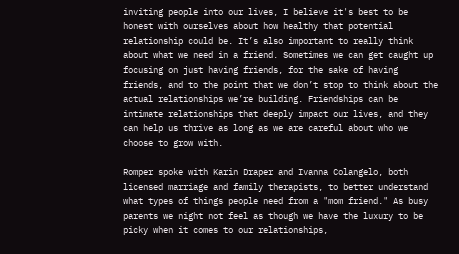inviting people into our lives, I believe it's best to be honest with ourselves about how healthy that potential relationship could be. It’s also important to really think about what we need in a friend. Sometimes we can get caught up focusing on just having friends, for the sake of having friends, and to the point that we don’t stop to think about the actual relationships we’re building. Friendships can be intimate relationships that deeply impact our lives, and they can help us thrive as long as we are careful about who we choose to grow with.

Romper spoke with Karin Draper and Ivanna Colangelo, both licensed marriage and family therapists, to better understand what types of things people need from a "mom friend." As busy parents we night not feel as though we have the luxury to be picky when it comes to our relationships,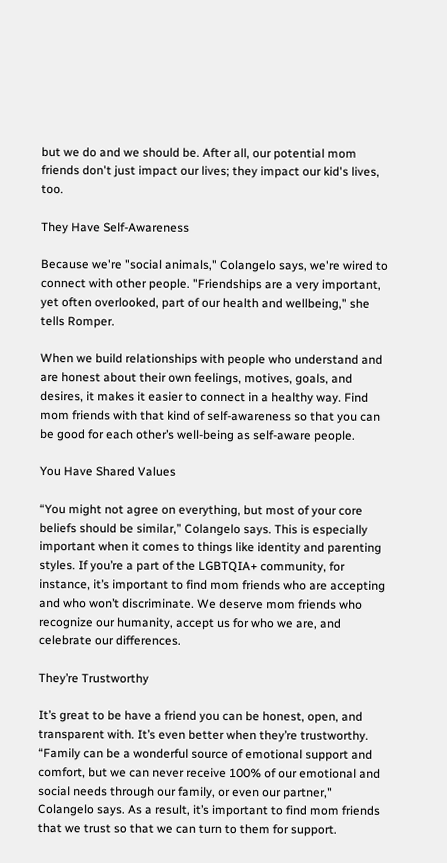but we do and we should be. After all, our potential mom friends don't just impact our lives; they impact our kid's lives, too.

They Have Self-Awareness

Because we're "social animals," Colangelo says, we're wired to connect with other people. "Friendships are a very important, yet often overlooked, part of our health and wellbeing," she tells Romper.

When we build relationships with people who understand and are honest about their own feelings, motives, goals, and desires, it makes it easier to connect in a healthy way. Find mom friends with that kind of self-awareness so that you can be good for each other’s well-being as self-aware people.

You Have Shared Values

“You might not agree on everything, but most of your core beliefs should be similar,” Colangelo says. This is especially important when it comes to things like identity and parenting styles. If you’re a part of the LGBTQIA+ community, for instance, it’s important to find mom friends who are accepting and who won’t discriminate. We deserve mom friends who recognize our humanity, accept us for who we are, and celebrate our differences.

They’re Trustworthy

It’s great to be have a friend you can be honest, open, and transparent with. It’s even better when they’re trustworthy. “Family can be a wonderful source of emotional support and comfort, but we can never receive 100% of our emotional and social needs through our family, or even our partner," Colangelo says. As a result, it’s important to find mom friends that we trust so that we can turn to them for support.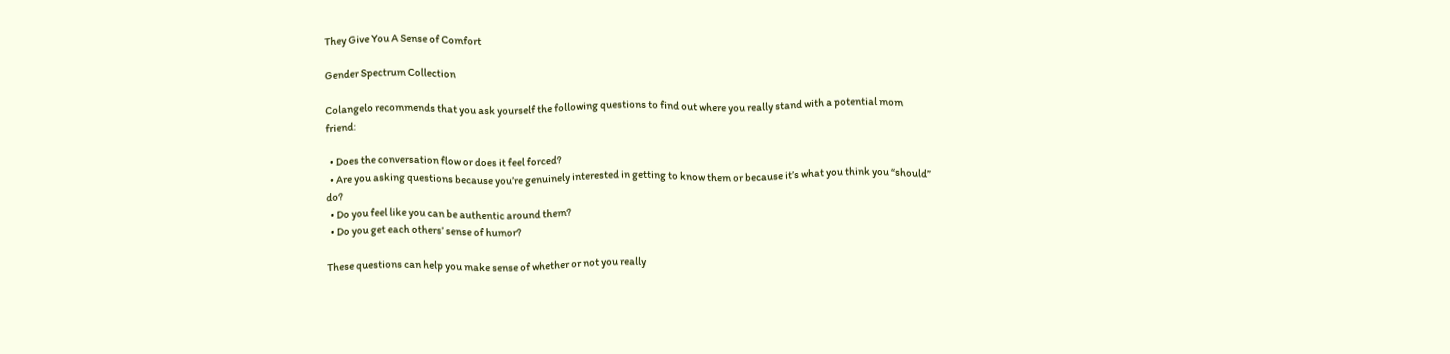They Give You A Sense of Comfort

Gender Spectrum Collection

Colangelo recommends that you ask yourself the following questions to find out where you really stand with a potential mom friend:

  • Does the conversation flow or does it feel forced?
  • Are you asking questions because you’re genuinely interested in getting to know them or because it’s what you think you “should” do?
  • Do you feel like you can be authentic around them?
  • Do you get each others’ sense of humor?

These questions can help you make sense of whether or not you really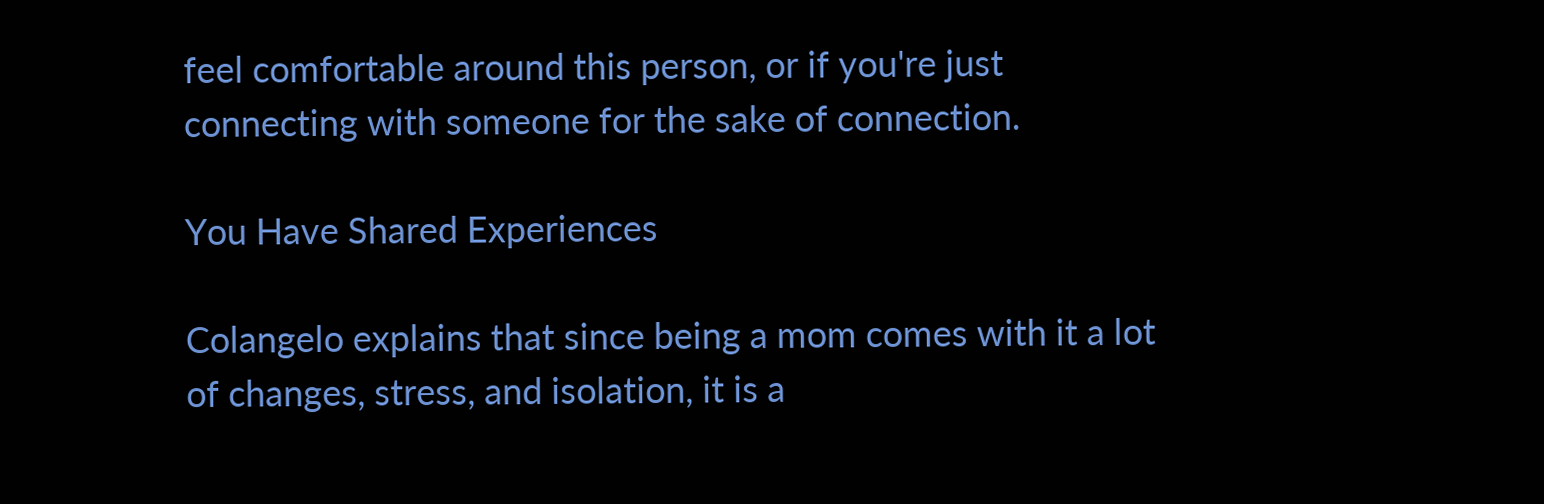feel comfortable around this person, or if you're just connecting with someone for the sake of connection.

You Have Shared Experiences

Colangelo explains that since being a mom comes with it a lot of changes, stress, and isolation, it is a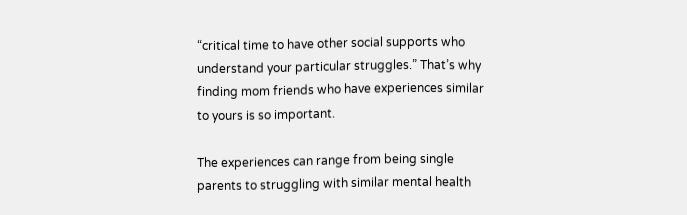“critical time to have other social supports who understand your particular struggles.” That’s why finding mom friends who have experiences similar to yours is so important.

The experiences can range from being single parents to struggling with similar mental health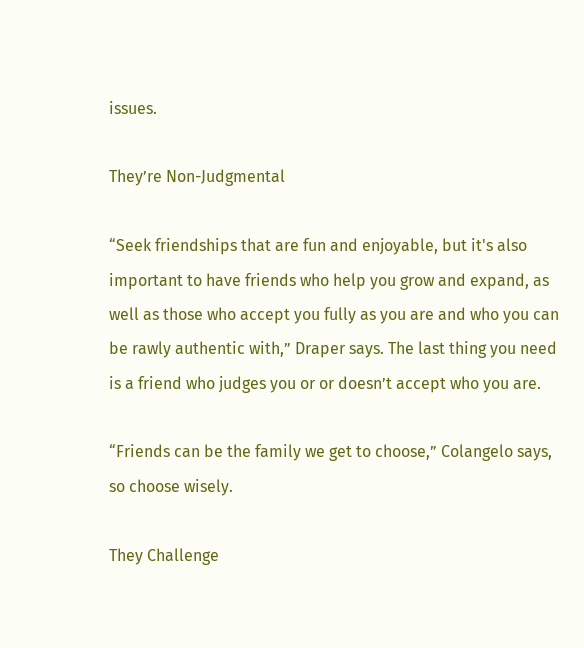issues.

They’re Non-Judgmental

“Seek friendships that are fun and enjoyable, but it's also important to have friends who help you grow and expand, as well as those who accept you fully as you are and who you can be rawly authentic with,” Draper says. The last thing you need is a friend who judges you or or doesn’t accept who you are.

“Friends can be the family we get to choose,” Colangelo says, so choose wisely.

They Challenge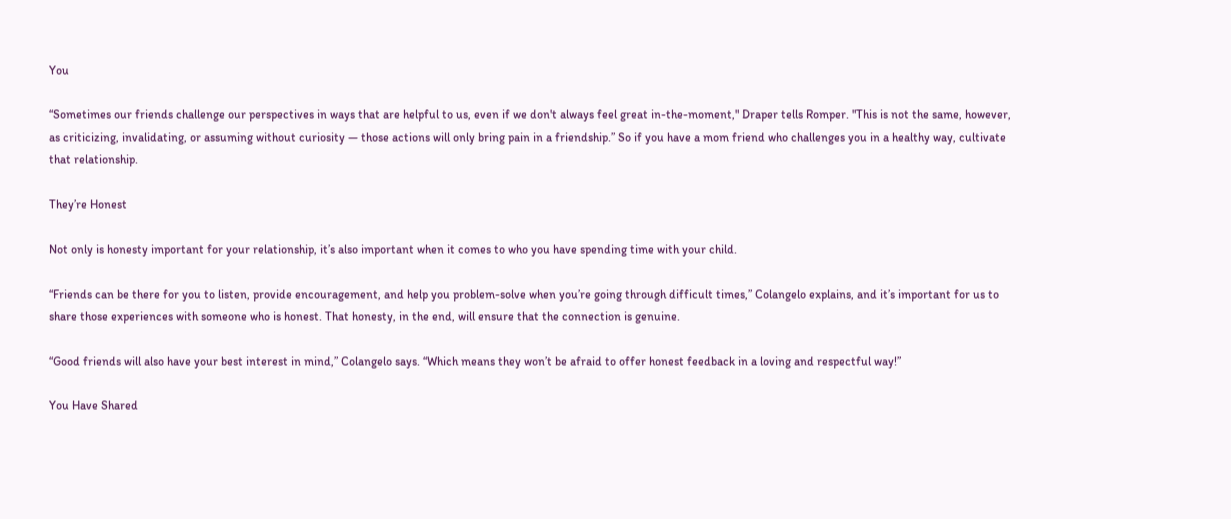You

“Sometimes our friends challenge our perspectives in ways that are helpful to us, even if we don't always feel great in-the-moment," Draper tells Romper. "This is not the same, however, as criticizing, invalidating, or assuming without curiosity — those actions will only bring pain in a friendship.” So if you have a mom friend who challenges you in a healthy way, cultivate that relationship.

They’re Honest

Not only is honesty important for your relationship, it’s also important when it comes to who you have spending time with your child.

“Friends can be there for you to listen, provide encouragement, and help you problem-solve when you’re going through difficult times,” Colangelo explains, and it’s important for us to share those experiences with someone who is honest. That honesty, in the end, will ensure that the connection is genuine.

“Good friends will also have your best interest in mind,” Colangelo says. “Which means they won’t be afraid to offer honest feedback in a loving and respectful way!”

You Have Shared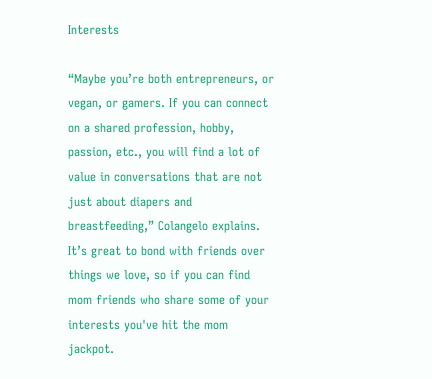Interests

“Maybe you’re both entrepreneurs, or vegan, or gamers. If you can connect on a shared profession, hobby, passion, etc., you will find a lot of value in conversations that are not just about diapers and breastfeeding,” Colangelo explains. It’s great to bond with friends over things we love, so if you can find mom friends who share some of your interests you've hit the mom jackpot.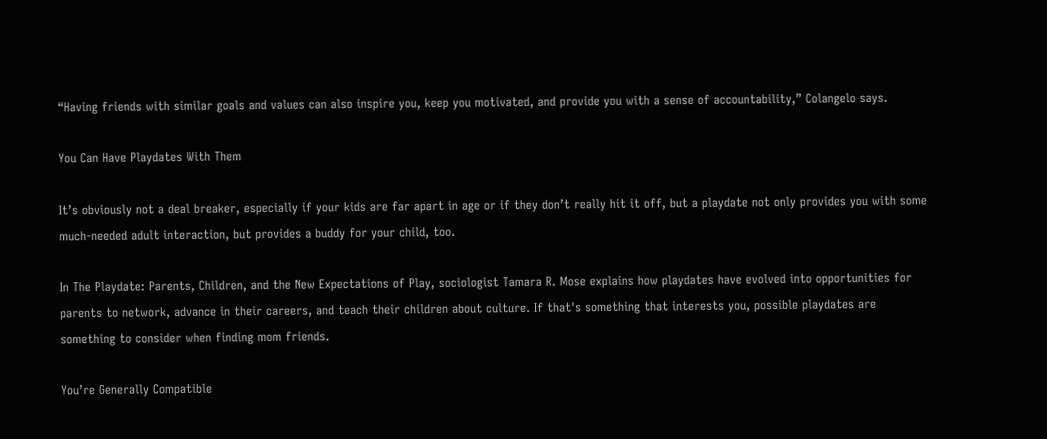“Having friends with similar goals and values can also inspire you, keep you motivated, and provide you with a sense of accountability,” Colangelo says.

You Can Have Playdates With Them

It’s obviously not a deal breaker, especially if your kids are far apart in age or if they don’t really hit it off, but a playdate not only provides you with some much-needed adult interaction, but provides a buddy for your child, too.

In The Playdate: Parents, Children, and the New Expectations of Play, sociologist Tamara R. Mose explains how playdates have evolved into opportunities for parents to network, advance in their careers, and teach their children about culture. If that's something that interests you, possible playdates are something to consider when finding mom friends.

You’re Generally Compatible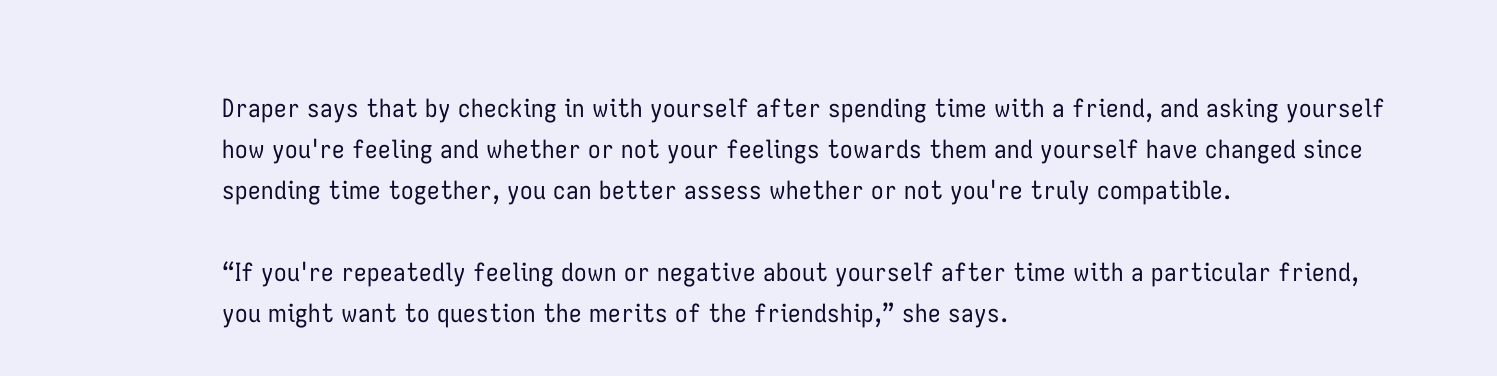Draper says that by checking in with yourself after spending time with a friend, and asking yourself how you're feeling and whether or not your feelings towards them and yourself have changed since spending time together, you can better assess whether or not you're truly compatible.

“If you're repeatedly feeling down or negative about yourself after time with a particular friend, you might want to question the merits of the friendship,” she says.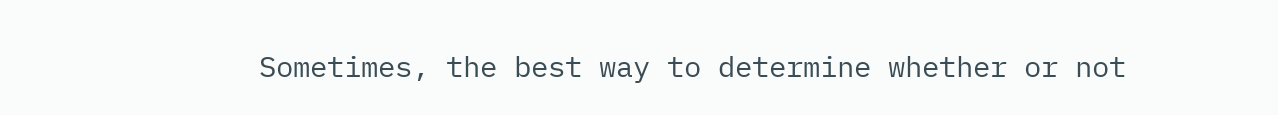Sometimes, the best way to determine whether or not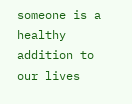someone is a healthy addition to our lives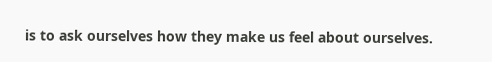is to ask ourselves how they make us feel about ourselves.